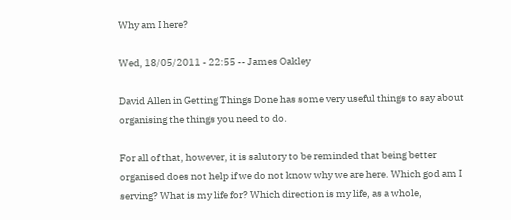Why am I here?

Wed, 18/05/2011 - 22:55 -- James Oakley

David Allen in Getting Things Done has some very useful things to say about organising the things you need to do.

For all of that, however, it is salutory to be reminded that being better organised does not help if we do not know why we are here. Which god am I serving? What is my life for? Which direction is my life, as a whole,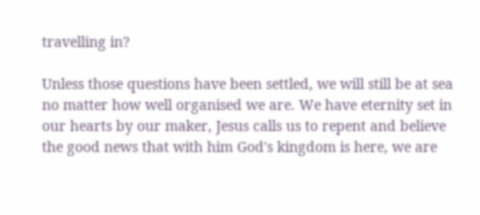travelling in?

Unless those questions have been settled, we will still be at sea no matter how well organised we are. We have eternity set in our hearts by our maker, Jesus calls us to repent and believe the good news that with him God's kingdom is here, we are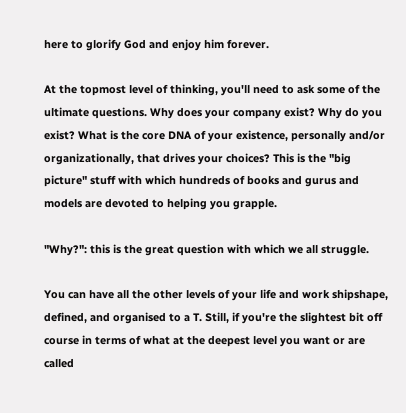here to glorify God and enjoy him forever.

At the topmost level of thinking, you'll need to ask some of the ultimate questions. Why does your company exist? Why do you exist? What is the core DNA of your existence, personally and/or organizationally, that drives your choices? This is the "big picture" stuff with which hundreds of books and gurus and models are devoted to helping you grapple.

"Why?": this is the great question with which we all struggle.

You can have all the other levels of your life and work shipshape, defined, and organised to a T. Still, if you're the slightest bit off course in terms of what at the deepest level you want or are called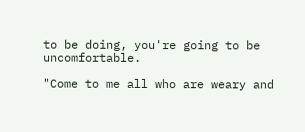to be doing, you're going to be uncomfortable.

"Come to me all who are weary and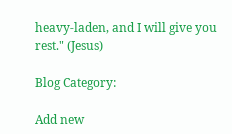heavy-laden, and I will give you rest." (Jesus)

Blog Category:

Add new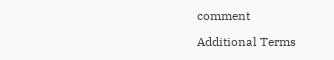comment

Additional Terms